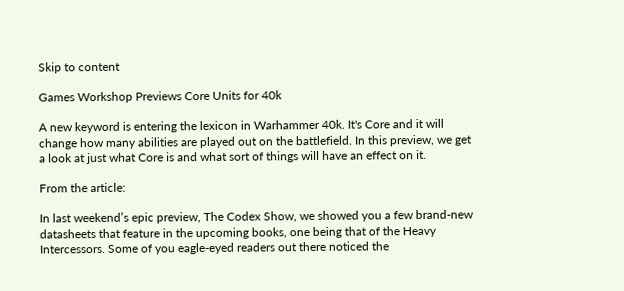Skip to content

Games Workshop Previews Core Units for 40k

A new keyword is entering the lexicon in Warhammer 40k. It's Core and it will change how many abilities are played out on the battlefield. In this preview, we get a look at just what Core is and what sort of things will have an effect on it.

From the article:

In last weekend’s epic preview, The Codex Show, we showed you a few brand-new datasheets that feature in the upcoming books, one being that of the Heavy Intercessors. Some of you eagle-eyed readers out there noticed the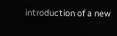introduction of a new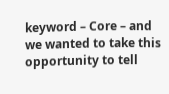keyword – Core – and we wanted to take this opportunity to tell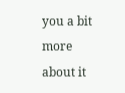you a bit more about it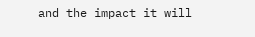and the impact it will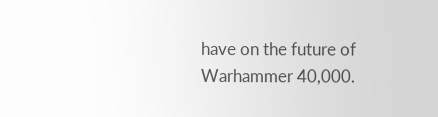have on the future of Warhammer 40,000.